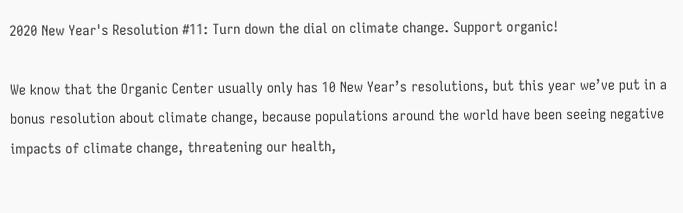2020 New Year's Resolution #11: Turn down the dial on climate change. Support organic!

We know that the Organic Center usually only has 10 New Year’s resolutions, but this year we’ve put in a bonus resolution about climate change, because populations around the world have been seeing negative impacts of climate change, threatening our health,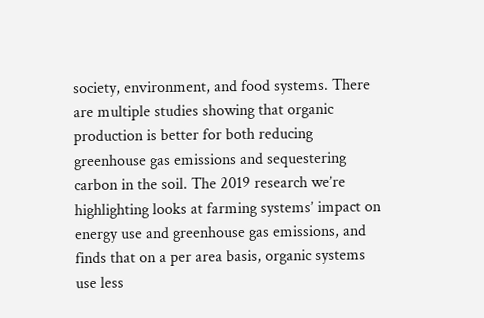society, environment, and food systems. There are multiple studies showing that organic production is better for both reducing greenhouse gas emissions and sequestering carbon in the soil. The 2019 research we’re highlighting looks at farming systems’ impact on energy use and greenhouse gas emissions, and finds that on a per area basis, organic systems use less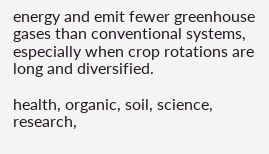energy and emit fewer greenhouse gases than conventional systems, especially when crop rotations are long and diversified.

health, organic, soil, science, research,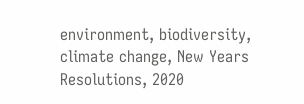environment, biodiversity, climate change, New Years Resolutions, 2020